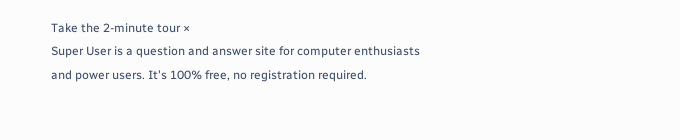Take the 2-minute tour ×
Super User is a question and answer site for computer enthusiasts and power users. It's 100% free, no registration required.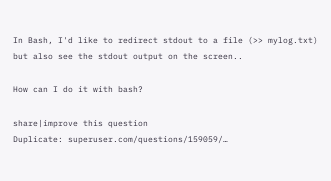In Bash, I'd like to redirect stdout to a file (>> mylog.txt) but also see the stdout output on the screen..

How can I do it with bash?

share|improve this question
Duplicate: superuser.com/questions/159059/…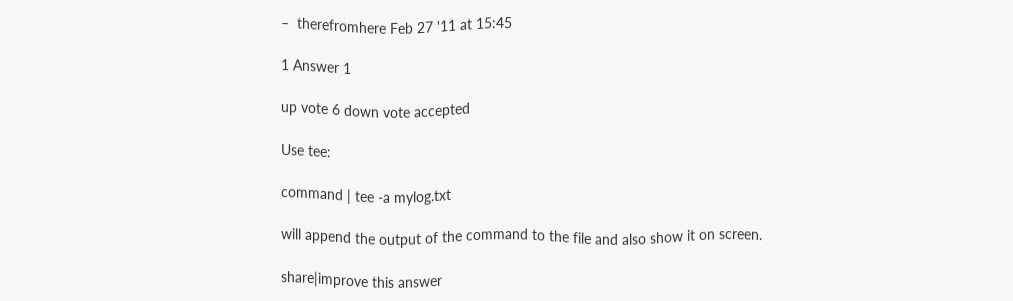–  therefromhere Feb 27 '11 at 15:45

1 Answer 1

up vote 6 down vote accepted

Use tee:

command | tee -a mylog.txt

will append the output of the command to the file and also show it on screen.

share|improve this answer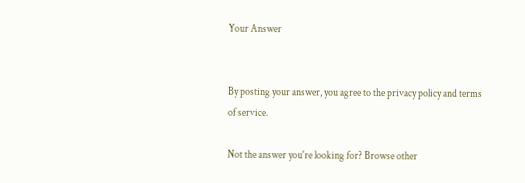Your Answer


By posting your answer, you agree to the privacy policy and terms of service.

Not the answer you're looking for? Browse other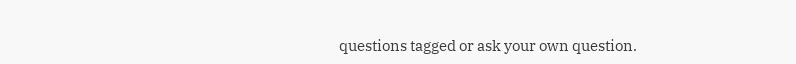questions tagged or ask your own question.